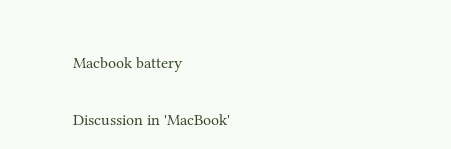Macbook battery

Discussion in 'MacBook'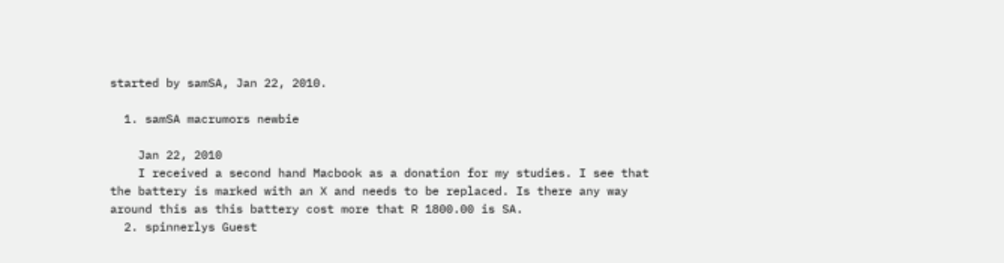started by samSA, Jan 22, 2010.

  1. samSA macrumors newbie

    Jan 22, 2010
    I received a second hand Macbook as a donation for my studies. I see that the battery is marked with an X and needs to be replaced. Is there any way around this as this battery cost more that R 1800.00 is SA.
  2. spinnerlys Guest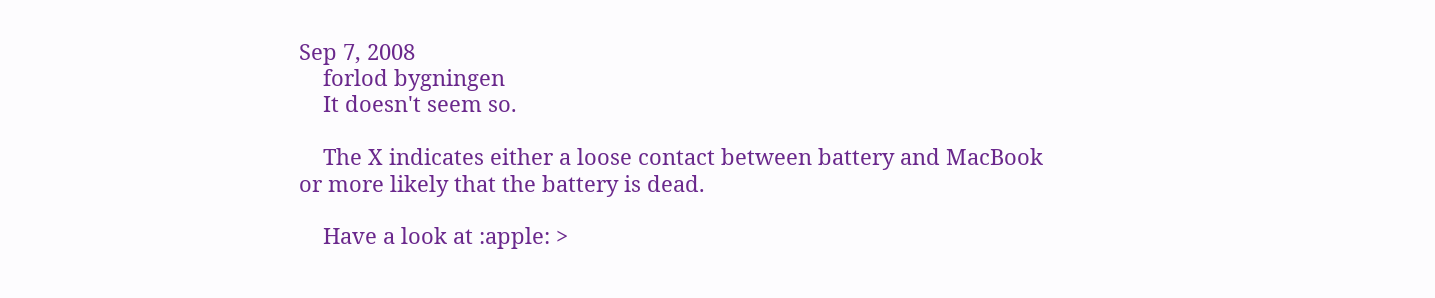Sep 7, 2008
    forlod bygningen
    It doesn't seem so.

    The X indicates either a loose contact between battery and MacBook or more likely that the battery is dead.

    Have a look at :apple: >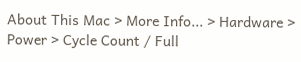About This Mac > More Info... > Hardware > Power > Cycle Count / Full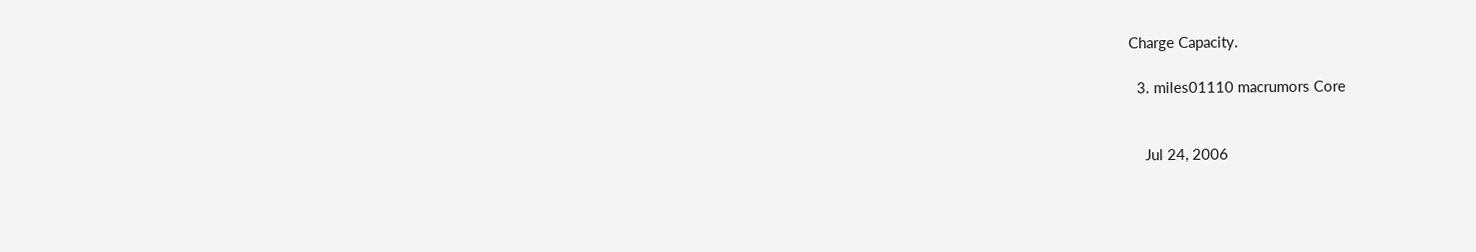Charge Capacity.

  3. miles01110 macrumors Core


    Jul 24, 2006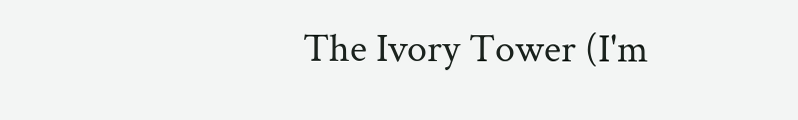The Ivory Tower (I'm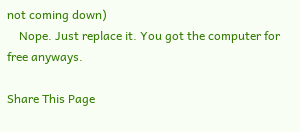not coming down)
    Nope. Just replace it. You got the computer for free anyways.

Share This Page